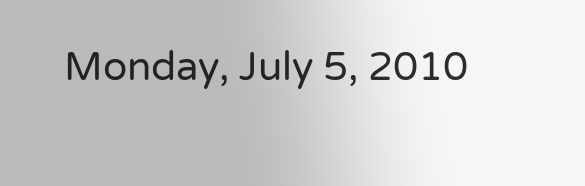Monday, July 5, 2010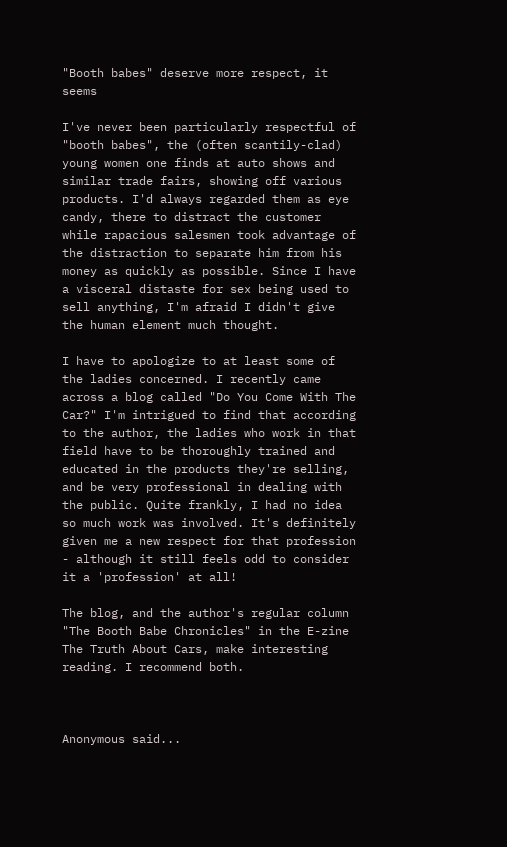"Booth babes" deserve more respect, it seems

I've never been particularly respectful of "booth babes", the (often scantily-clad) young women one finds at auto shows and similar trade fairs, showing off various products. I'd always regarded them as eye candy, there to distract the customer while rapacious salesmen took advantage of the distraction to separate him from his money as quickly as possible. Since I have a visceral distaste for sex being used to sell anything, I'm afraid I didn't give the human element much thought.

I have to apologize to at least some of the ladies concerned. I recently came across a blog called "Do You Come With The Car?" I'm intrigued to find that according to the author, the ladies who work in that field have to be thoroughly trained and educated in the products they're selling, and be very professional in dealing with the public. Quite frankly, I had no idea so much work was involved. It's definitely given me a new respect for that profession - although it still feels odd to consider it a 'profession' at all!

The blog, and the author's regular column "The Booth Babe Chronicles" in the E-zine The Truth About Cars, make interesting reading. I recommend both.



Anonymous said...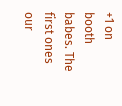+1 on booth babes. The first ones our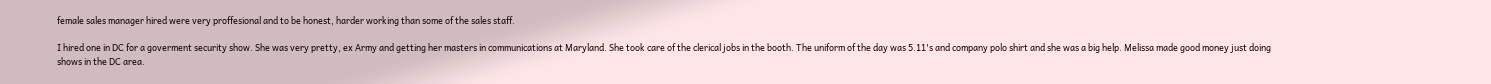female sales manager hired were very proffesional and to be honest, harder working than some of the sales staff.

I hired one in DC for a goverment security show. She was very pretty, ex Army and getting her masters in communications at Maryland. She took care of the clerical jobs in the booth. The uniform of the day was 5.11's and company polo shirt and she was a big help. Melissa made good money just doing shows in the DC area.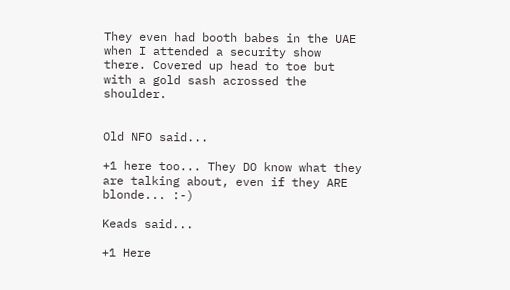They even had booth babes in the UAE when I attended a security show there. Covered up head to toe but with a gold sash acrossed the shoulder.


Old NFO said...

+1 here too... They DO know what they are talking about, even if they ARE blonde... :-)

Keads said...

+1 Here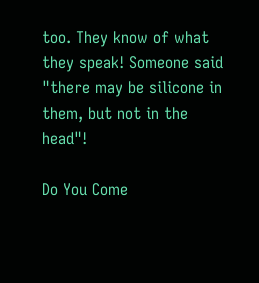too. They know of what they speak! Someone said "there may be silicone in them, but not in the head"!

Do You Come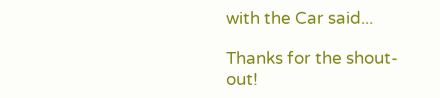with the Car said...

Thanks for the shout-out!